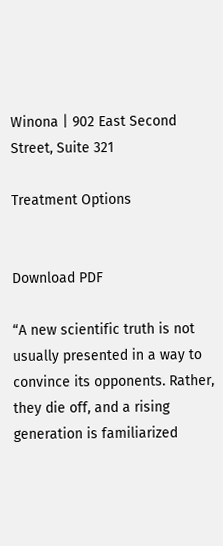Winona | 902 East Second Street, Suite 321

Treatment Options


Download PDF

“A new scientific truth is not usually presented in a way to convince its opponents. Rather, they die off, and a rising generation is familiarized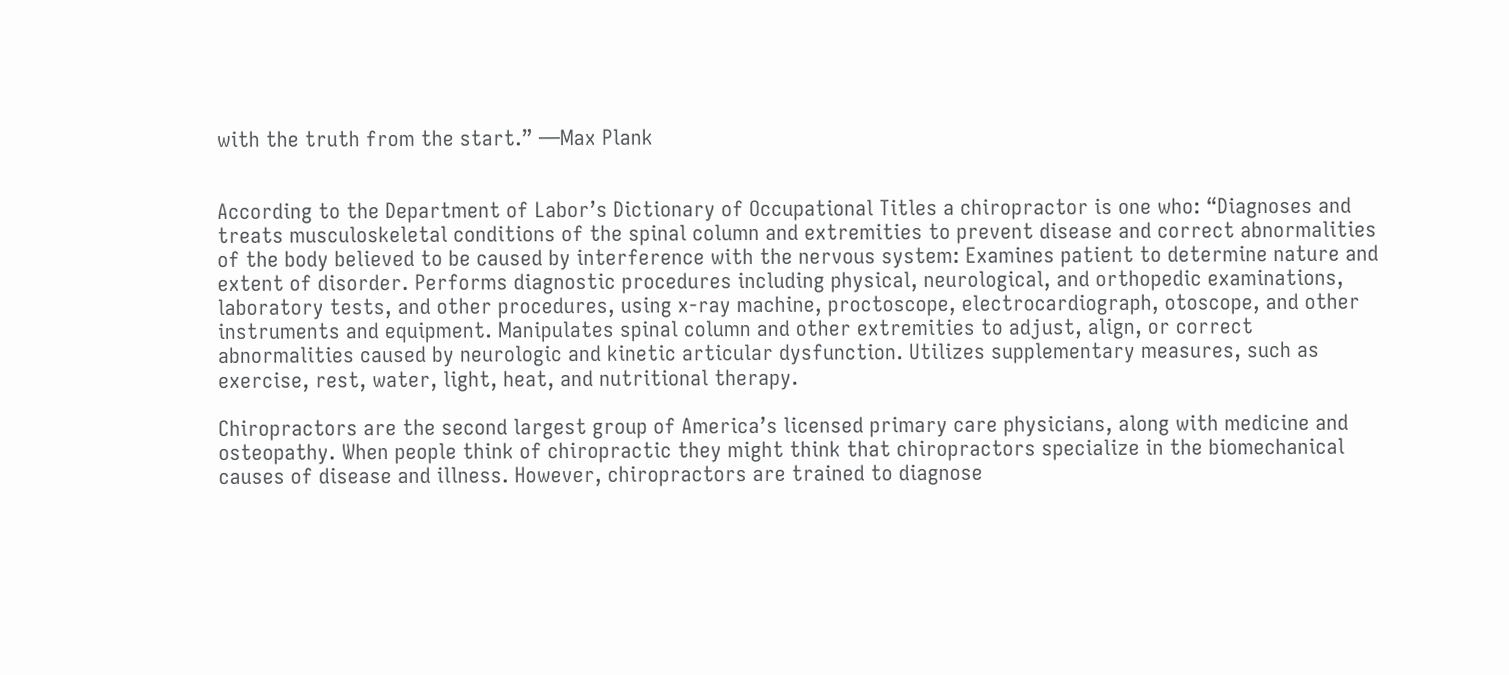with the truth from the start.” —Max Plank


According to the Department of Labor’s Dictionary of Occupational Titles a chiropractor is one who: “Diagnoses and treats musculoskeletal conditions of the spinal column and extremities to prevent disease and correct abnormalities of the body believed to be caused by interference with the nervous system: Examines patient to determine nature and extent of disorder. Performs diagnostic procedures including physical, neurological, and orthopedic examinations, laboratory tests, and other procedures, using x-ray machine, proctoscope, electrocardiograph, otoscope, and other instruments and equipment. Manipulates spinal column and other extremities to adjust, align, or correct abnormalities caused by neurologic and kinetic articular dysfunction. Utilizes supplementary measures, such as exercise, rest, water, light, heat, and nutritional therapy.

Chiropractors are the second largest group of America’s licensed primary care physicians, along with medicine and osteopathy. When people think of chiropractic they might think that chiropractors specialize in the biomechanical causes of disease and illness. However, chiropractors are trained to diagnose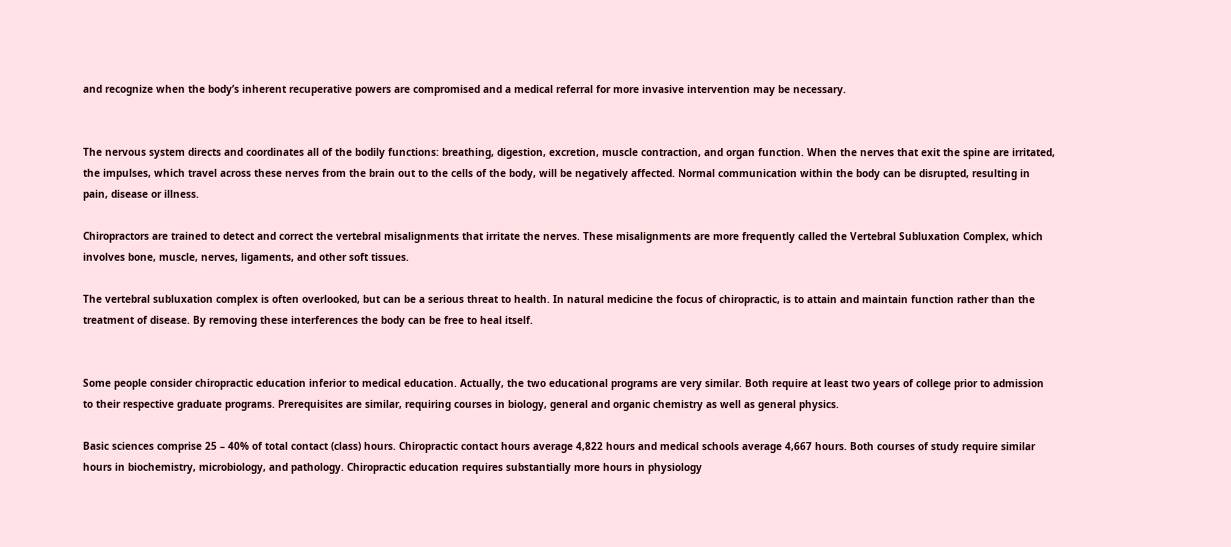and recognize when the body’s inherent recuperative powers are compromised and a medical referral for more invasive intervention may be necessary.


The nervous system directs and coordinates all of the bodily functions: breathing, digestion, excretion, muscle contraction, and organ function. When the nerves that exit the spine are irritated, the impulses, which travel across these nerves from the brain out to the cells of the body, will be negatively affected. Normal communication within the body can be disrupted, resulting in pain, disease or illness.

Chiropractors are trained to detect and correct the vertebral misalignments that irritate the nerves. These misalignments are more frequently called the Vertebral Subluxation Complex, which involves bone, muscle, nerves, ligaments, and other soft tissues.

The vertebral subluxation complex is often overlooked, but can be a serious threat to health. In natural medicine the focus of chiropractic, is to attain and maintain function rather than the treatment of disease. By removing these interferences the body can be free to heal itself.


Some people consider chiropractic education inferior to medical education. Actually, the two educational programs are very similar. Both require at least two years of college prior to admission to their respective graduate programs. Prerequisites are similar, requiring courses in biology, general and organic chemistry as well as general physics.

Basic sciences comprise 25 – 40% of total contact (class) hours. Chiropractic contact hours average 4,822 hours and medical schools average 4,667 hours. Both courses of study require similar hours in biochemistry, microbiology, and pathology. Chiropractic education requires substantially more hours in physiology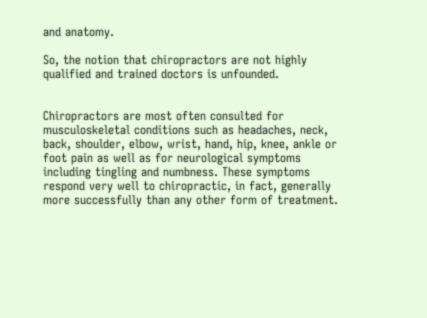and anatomy.

So, the notion that chiropractors are not highly qualified and trained doctors is unfounded.


Chiropractors are most often consulted for musculoskeletal conditions such as headaches, neck, back, shoulder, elbow, wrist, hand, hip, knee, ankle or foot pain as well as for neurological symptoms including tingling and numbness. These symptoms respond very well to chiropractic, in fact, generally more successfully than any other form of treatment.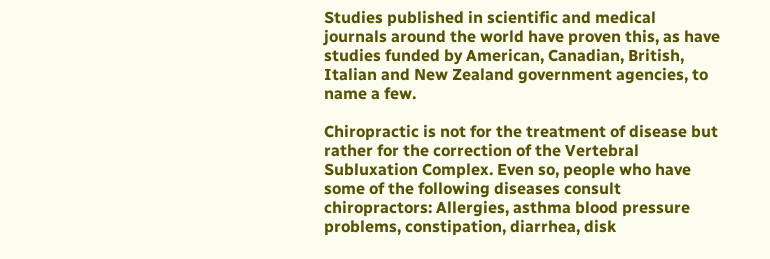Studies published in scientific and medical journals around the world have proven this, as have studies funded by American, Canadian, British, Italian and New Zealand government agencies, to name a few.

Chiropractic is not for the treatment of disease but rather for the correction of the Vertebral Subluxation Complex. Even so, people who have some of the following diseases consult chiropractors: Allergies, asthma blood pressure problems, constipation, diarrhea, disk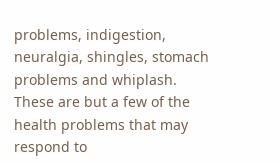problems, indigestion, neuralgia, shingles, stomach problems and whiplash. These are but a few of the health problems that may respond to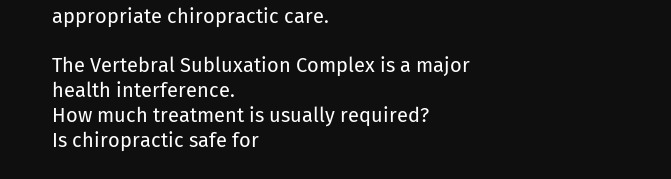appropriate chiropractic care.

The Vertebral Subluxation Complex is a major health interference.
How much treatment is usually required?
Is chiropractic safe for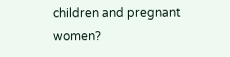children and pregnant women?